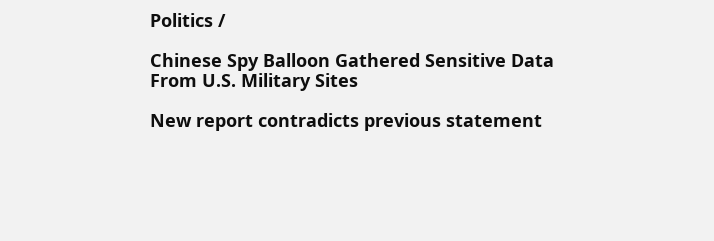Politics /

Chinese Spy Balloon Gathered Sensitive Data From U.S. Military Sites

New report contradicts previous statement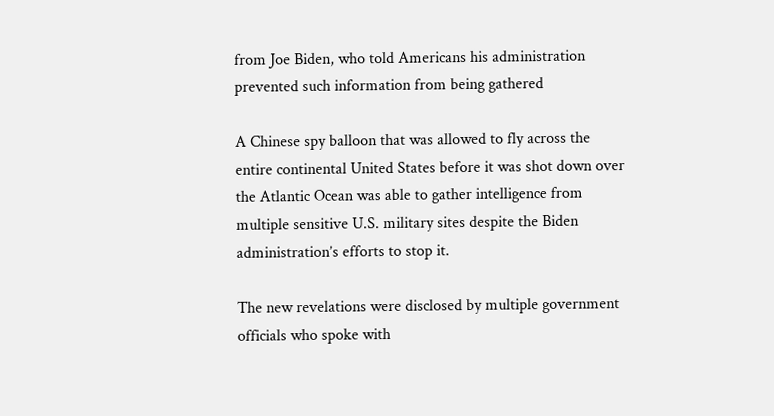from Joe Biden, who told Americans his administration prevented such information from being gathered

A Chinese spy balloon that was allowed to fly across the entire continental United States before it was shot down over the Atlantic Ocean was able to gather intelligence from multiple sensitive U.S. military sites despite the Biden administration’s efforts to stop it.

The new revelations were disclosed by multiple government officials who spoke with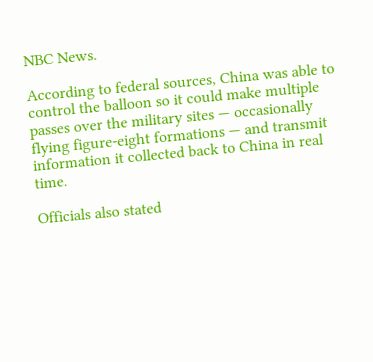NBC News.

According to federal sources, China was able to control the balloon so it could make multiple passes over the military sites — occasionally flying figure-eight formations — and transmit information it collected back to China in real time.

Officials also stated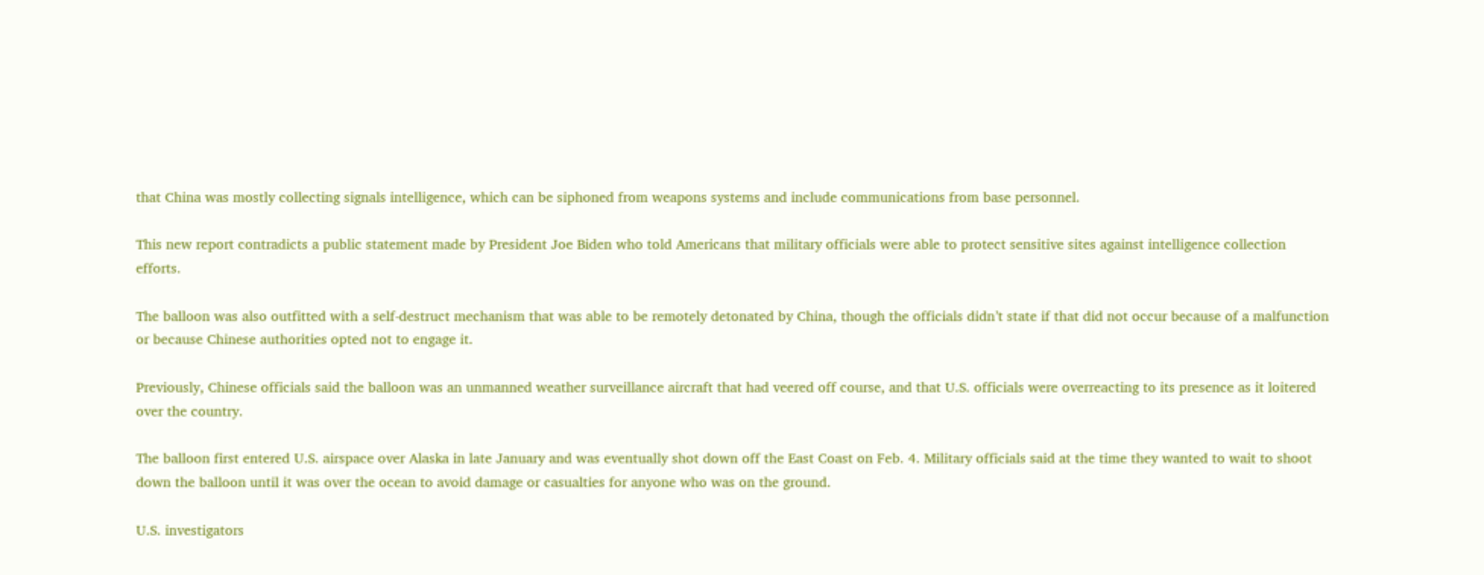that China was mostly collecting signals intelligence, which can be siphoned from weapons systems and include communications from base personnel.

This new report contradicts a public statement made by President Joe Biden who told Americans that military officials were able to protect sensitive sites against intelligence collection efforts.

The balloon was also outfitted with a self-destruct mechanism that was able to be remotely detonated by China, though the officials didn’t state if that did not occur because of a malfunction or because Chinese authorities opted not to engage it.

Previously, Chinese officials said the balloon was an unmanned weather surveillance aircraft that had veered off course, and that U.S. officials were overreacting to its presence as it loitered over the country.

The balloon first entered U.S. airspace over Alaska in late January and was eventually shot down off the East Coast on Feb. 4. Military officials said at the time they wanted to wait to shoot down the balloon until it was over the ocean to avoid damage or casualties for anyone who was on the ground.

U.S. investigators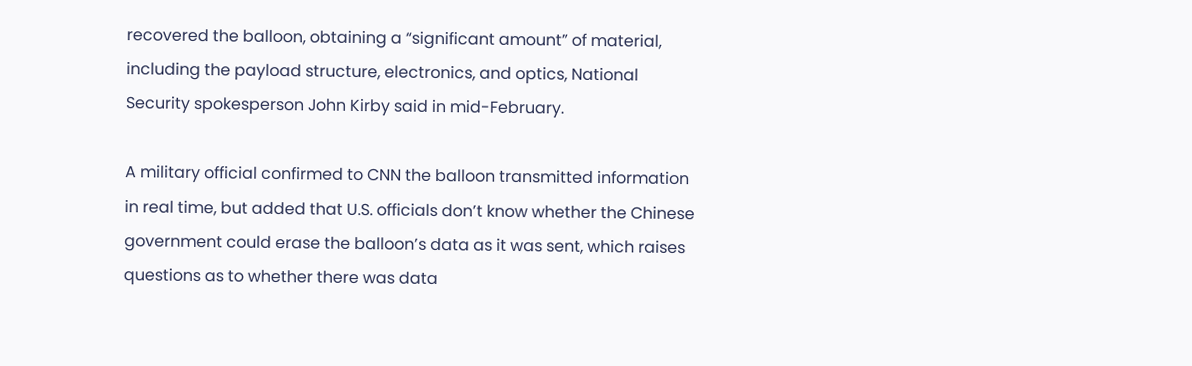recovered the balloon, obtaining a “significant amount” of material, including the payload structure, electronics, and optics, National Security spokesperson John Kirby said in mid-February.

A military official confirmed to CNN the balloon transmitted information in real time, but added that U.S. officials don’t know whether the Chinese government could erase the balloon’s data as it was sent, which raises questions as to whether there was data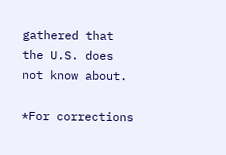gathered that the U.S. does not know about.

*For corrections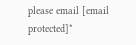please email [email protected]*